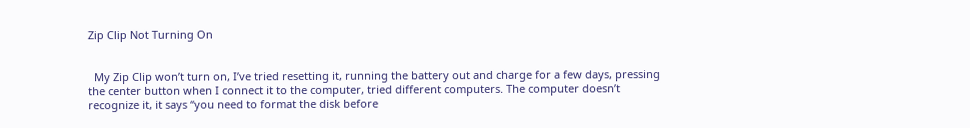Zip Clip Not Turning On


  My Zip Clip won’t turn on, I’ve tried resetting it, running the battery out and charge for a few days, pressing the center button when I connect it to the computer, tried different computers. The computer doesn’t recognize it, it says “you need to format the disk before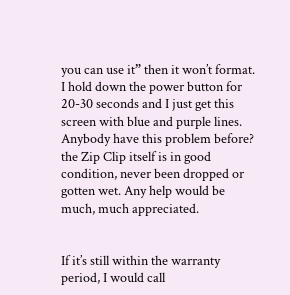you can use it” then it won’t format. I hold down the power button for 20-30 seconds and I just get this screen with blue and purple lines. Anybody have this problem before? the Zip Clip itself is in good condition, never been dropped or gotten wet. Any help would be much, much appreciated.


If it’s still within the warranty period, I would call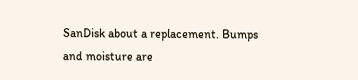SanDisk about a replacement. Bumps and moisture are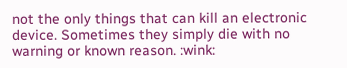not the only things that can kill an electronic device. Sometimes they simply die with no warning or known reason. :wink: